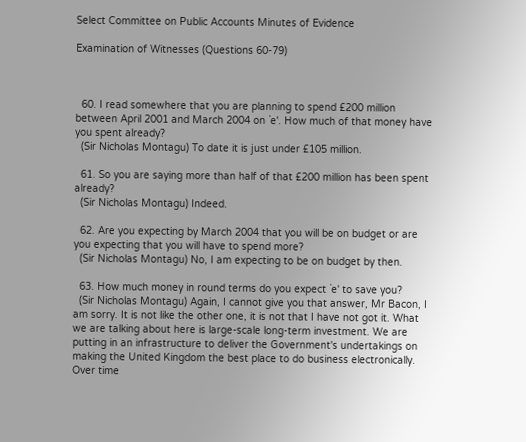Select Committee on Public Accounts Minutes of Evidence

Examination of Witnesses (Questions 60-79)



  60. I read somewhere that you are planning to spend £200 million between April 2001 and March 2004 on `e'. How much of that money have you spent already?
  (Sir Nicholas Montagu) To date it is just under £105 million.

  61. So you are saying more than half of that £200 million has been spent already?
  (Sir Nicholas Montagu) Indeed.

  62. Are you expecting by March 2004 that you will be on budget or are you expecting that you will have to spend more?
  (Sir Nicholas Montagu) No, I am expecting to be on budget by then.

  63. How much money in round terms do you expect `e' to save you?
  (Sir Nicholas Montagu) Again, I cannot give you that answer, Mr Bacon, I am sorry. It is not like the other one, it is not that I have not got it. What we are talking about here is large-scale long-term investment. We are putting in an infrastructure to deliver the Government's undertakings on making the United Kingdom the best place to do business electronically. Over time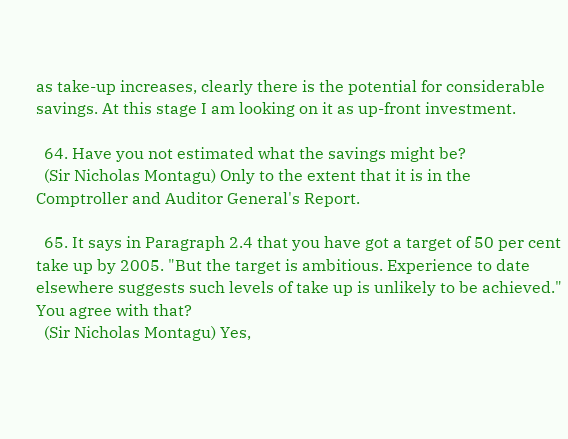as take-up increases, clearly there is the potential for considerable savings. At this stage I am looking on it as up-front investment.

  64. Have you not estimated what the savings might be?
  (Sir Nicholas Montagu) Only to the extent that it is in the Comptroller and Auditor General's Report.

  65. It says in Paragraph 2.4 that you have got a target of 50 per cent take up by 2005. "But the target is ambitious. Experience to date elsewhere suggests such levels of take up is unlikely to be achieved." You agree with that?
  (Sir Nicholas Montagu) Yes,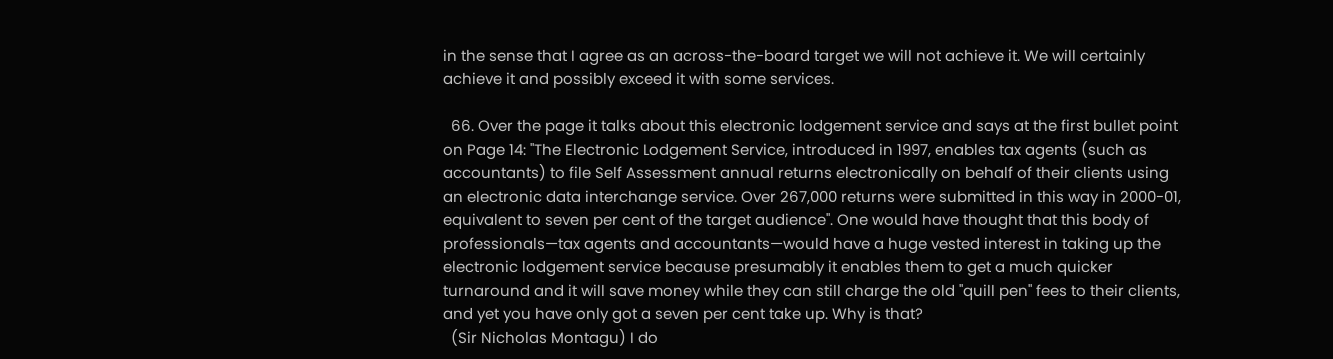in the sense that I agree as an across-the-board target we will not achieve it. We will certainly achieve it and possibly exceed it with some services.

  66. Over the page it talks about this electronic lodgement service and says at the first bullet point on Page 14: "The Electronic Lodgement Service, introduced in 1997, enables tax agents (such as accountants) to file Self Assessment annual returns electronically on behalf of their clients using an electronic data interchange service. Over 267,000 returns were submitted in this way in 2000-01, equivalent to seven per cent of the target audience". One would have thought that this body of professionals—tax agents and accountants—would have a huge vested interest in taking up the electronic lodgement service because presumably it enables them to get a much quicker turnaround and it will save money while they can still charge the old "quill pen" fees to their clients, and yet you have only got a seven per cent take up. Why is that?
  (Sir Nicholas Montagu) I do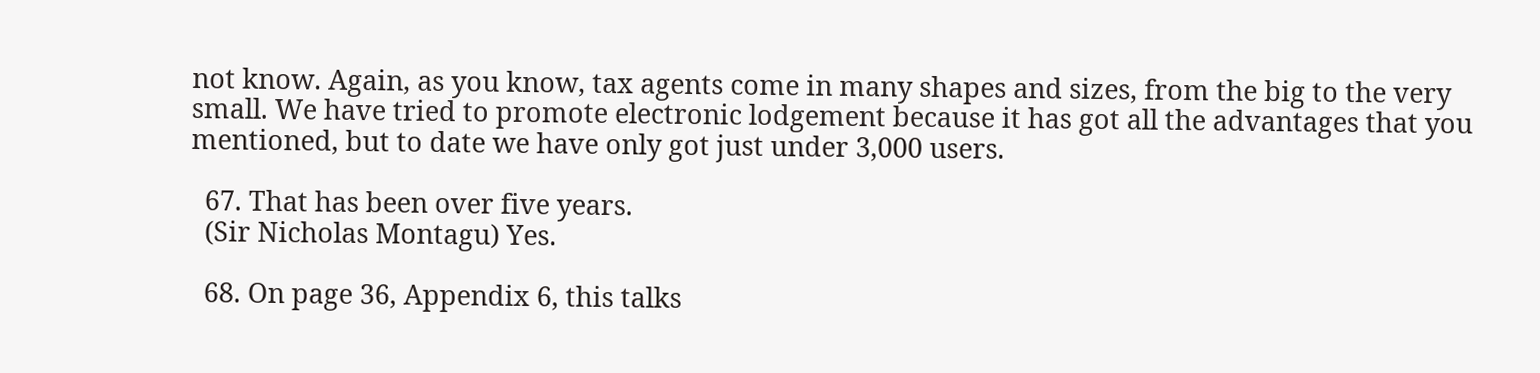not know. Again, as you know, tax agents come in many shapes and sizes, from the big to the very small. We have tried to promote electronic lodgement because it has got all the advantages that you mentioned, but to date we have only got just under 3,000 users.

  67. That has been over five years.
  (Sir Nicholas Montagu) Yes.

  68. On page 36, Appendix 6, this talks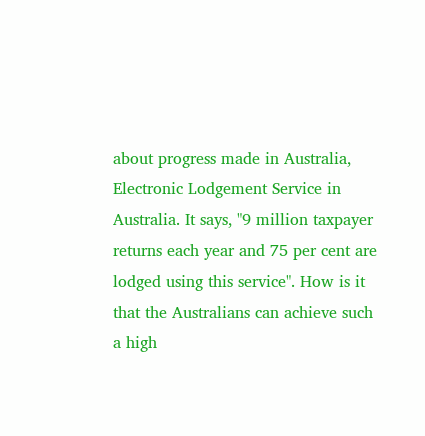about progress made in Australia, Electronic Lodgement Service in Australia. It says, "9 million taxpayer returns each year and 75 per cent are lodged using this service". How is it that the Australians can achieve such a high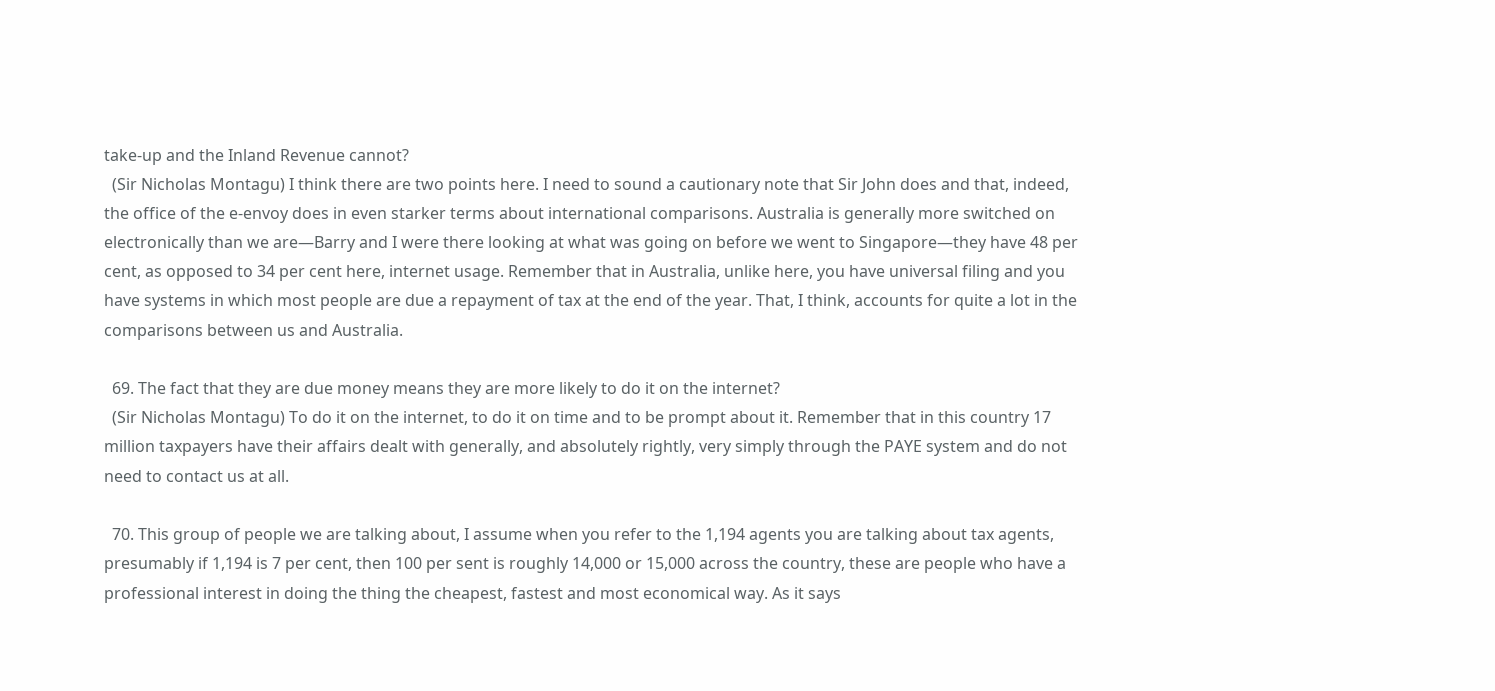take-up and the Inland Revenue cannot?
  (Sir Nicholas Montagu) I think there are two points here. I need to sound a cautionary note that Sir John does and that, indeed, the office of the e-envoy does in even starker terms about international comparisons. Australia is generally more switched on electronically than we are—Barry and I were there looking at what was going on before we went to Singapore—they have 48 per cent, as opposed to 34 per cent here, internet usage. Remember that in Australia, unlike here, you have universal filing and you have systems in which most people are due a repayment of tax at the end of the year. That, I think, accounts for quite a lot in the comparisons between us and Australia.

  69. The fact that they are due money means they are more likely to do it on the internet?
  (Sir Nicholas Montagu) To do it on the internet, to do it on time and to be prompt about it. Remember that in this country 17 million taxpayers have their affairs dealt with generally, and absolutely rightly, very simply through the PAYE system and do not need to contact us at all.

  70. This group of people we are talking about, I assume when you refer to the 1,194 agents you are talking about tax agents, presumably if 1,194 is 7 per cent, then 100 per sent is roughly 14,000 or 15,000 across the country, these are people who have a professional interest in doing the thing the cheapest, fastest and most economical way. As it says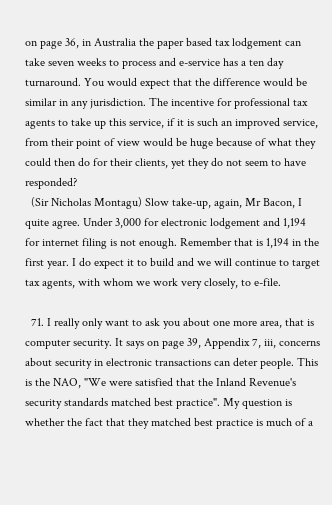on page 36, in Australia the paper based tax lodgement can take seven weeks to process and e-service has a ten day turnaround. You would expect that the difference would be similar in any jurisdiction. The incentive for professional tax agents to take up this service, if it is such an improved service, from their point of view would be huge because of what they could then do for their clients, yet they do not seem to have responded?
  (Sir Nicholas Montagu) Slow take-up, again, Mr Bacon, I quite agree. Under 3,000 for electronic lodgement and 1,194 for internet filing is not enough. Remember that is 1,194 in the first year. I do expect it to build and we will continue to target tax agents, with whom we work very closely, to e-file.

  71. I really only want to ask you about one more area, that is computer security. It says on page 39, Appendix 7, iii, concerns about security in electronic transactions can deter people. This is the NAO, "We were satisfied that the Inland Revenue's security standards matched best practice". My question is whether the fact that they matched best practice is much of a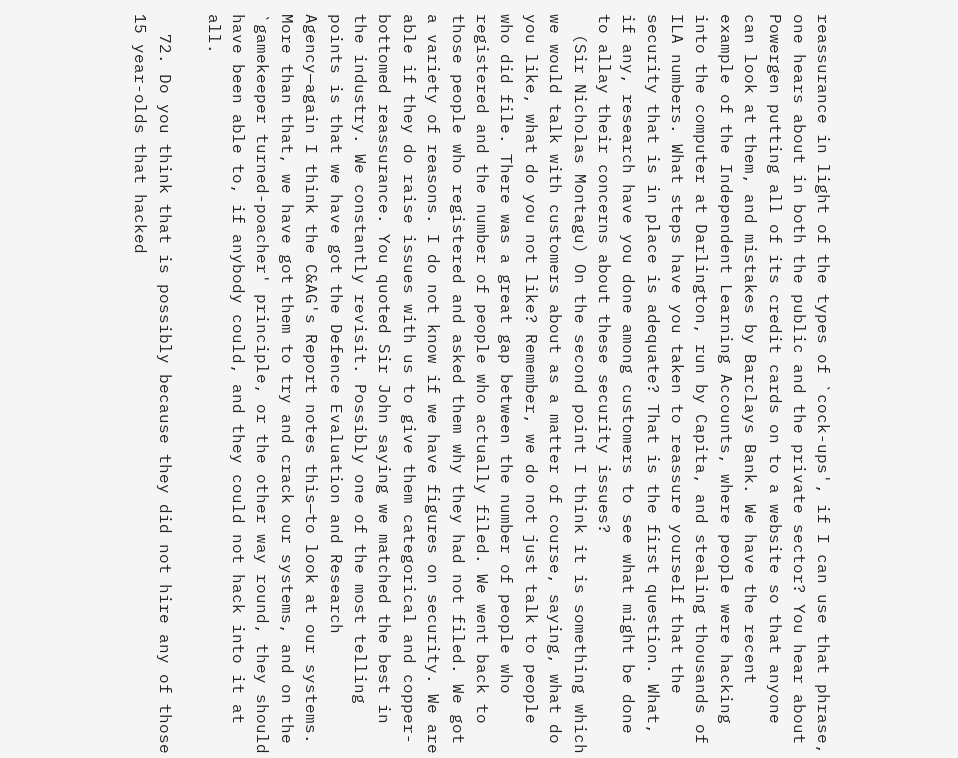reassurance in light of the types of `cock-ups', if I can use that phrase, one hears about in both the public and the private sector? You hear about Powergen putting all of its credit cards on to a website so that anyone can look at them, and mistakes by Barclays Bank. We have the recent example of the Independent Learning Accounts, where people were hacking into the computer at Darlington, run by Capita, and stealing thousands of ILA numbers. What steps have you taken to reassure yourself that the security that is in place is adequate? That is the first question. What, if any, research have you done among customers to see what might be done to allay their concerns about these security issues?
  (Sir Nicholas Montagu) On the second point I think it is something which we would talk with customers about as a matter of course, saying, what do you like, what do you not like? Remember, we do not just talk to people who did file. There was a great gap between the number of people who registered and the number of people who actually filed. We went back to those people who registered and asked them why they had not filed. We got a variety of reasons. I do not know if we have figures on security. We are able if they do raise issues with us to give them categorical and copper-bottomed reassurance. You quoted Sir John saying we matched the best in the industry. We constantly revisit. Possibly one of the most telling points is that we have got the Defence Evaluation and Research Agency—again I think the C&AG's Report notes this—to look at our systems. More than that, we have got them to try and crack our systems, and on the `gamekeeper turned-poacher' principle, or the other way round, they should have been able to, if anybody could, and they could not hack into it at all.

  72. Do you think that is possibly because they did not hire any of those 15 year-olds that hacked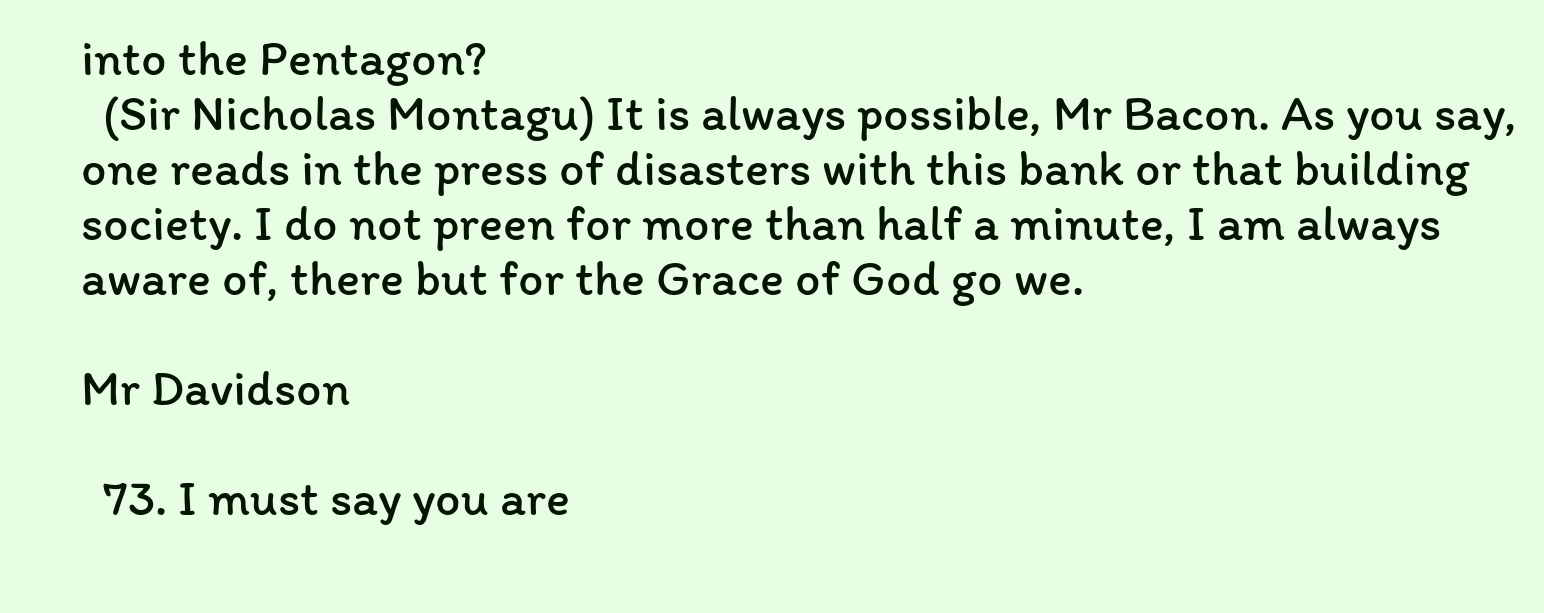into the Pentagon?
  (Sir Nicholas Montagu) It is always possible, Mr Bacon. As you say, one reads in the press of disasters with this bank or that building society. I do not preen for more than half a minute, I am always aware of, there but for the Grace of God go we.

Mr Davidson

  73. I must say you are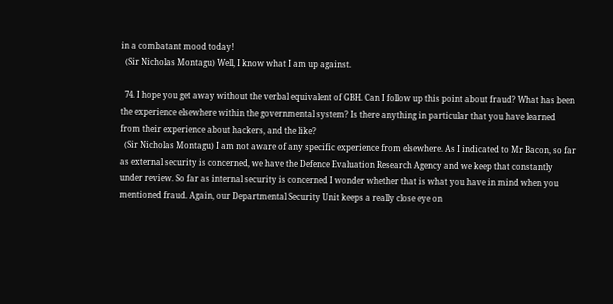in a combatant mood today!
  (Sir Nicholas Montagu) Well, I know what I am up against.

  74. I hope you get away without the verbal equivalent of GBH. Can I follow up this point about fraud? What has been the experience elsewhere within the governmental system? Is there anything in particular that you have learned from their experience about hackers, and the like?
  (Sir Nicholas Montagu) I am not aware of any specific experience from elsewhere. As I indicated to Mr Bacon, so far as external security is concerned, we have the Defence Evaluation Research Agency and we keep that constantly under review. So far as internal security is concerned I wonder whether that is what you have in mind when you mentioned fraud. Again, our Departmental Security Unit keeps a really close eye on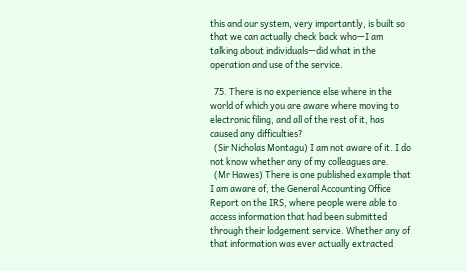this and our system, very importantly, is built so that we can actually check back who—I am talking about individuals—did what in the operation and use of the service.

  75. There is no experience else where in the world of which you are aware where moving to electronic filing, and all of the rest of it, has caused any difficulties?
  (Sir Nicholas Montagu) I am not aware of it. I do not know whether any of my colleagues are.
  (Mr Hawes) There is one published example that I am aware of, the General Accounting Office Report on the IRS, where people were able to access information that had been submitted through their lodgement service. Whether any of that information was ever actually extracted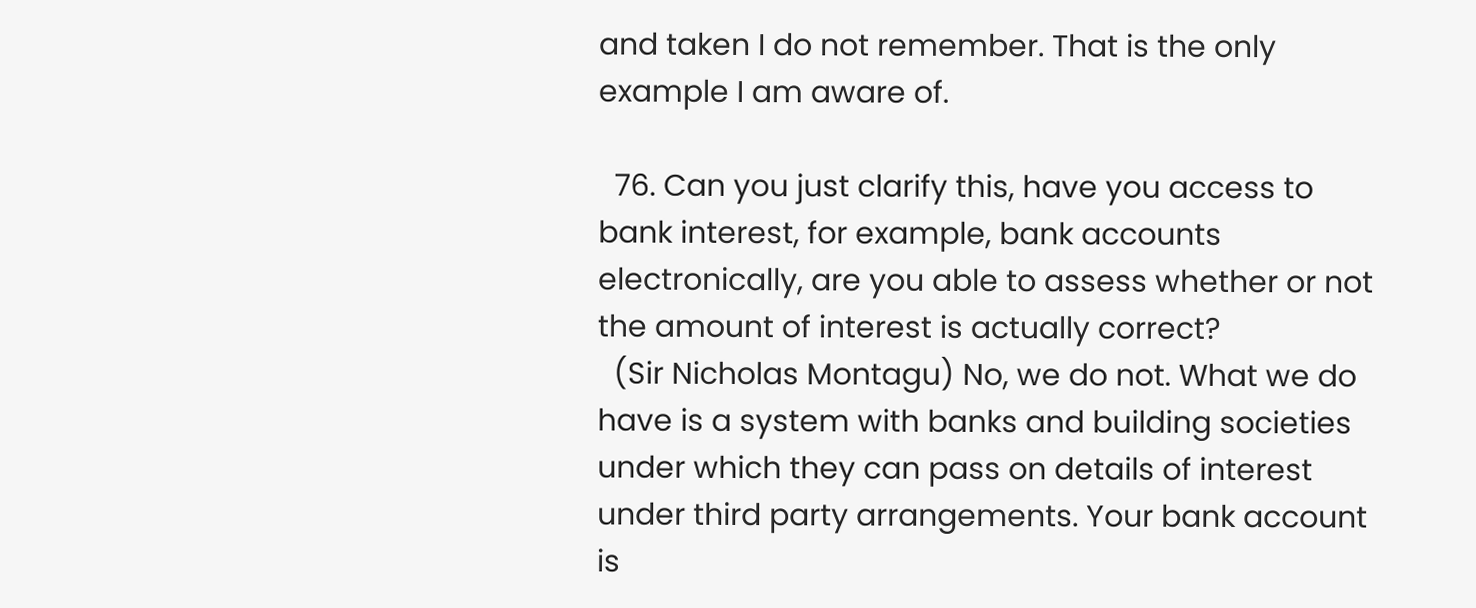and taken I do not remember. That is the only example I am aware of.

  76. Can you just clarify this, have you access to bank interest, for example, bank accounts electronically, are you able to assess whether or not the amount of interest is actually correct?
  (Sir Nicholas Montagu) No, we do not. What we do have is a system with banks and building societies under which they can pass on details of interest under third party arrangements. Your bank account is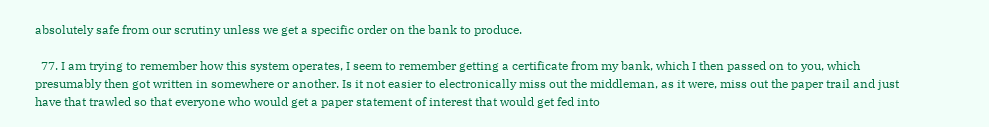absolutely safe from our scrutiny unless we get a specific order on the bank to produce.

  77. I am trying to remember how this system operates, I seem to remember getting a certificate from my bank, which I then passed on to you, which presumably then got written in somewhere or another. Is it not easier to electronically miss out the middleman, as it were, miss out the paper trail and just have that trawled so that everyone who would get a paper statement of interest that would get fed into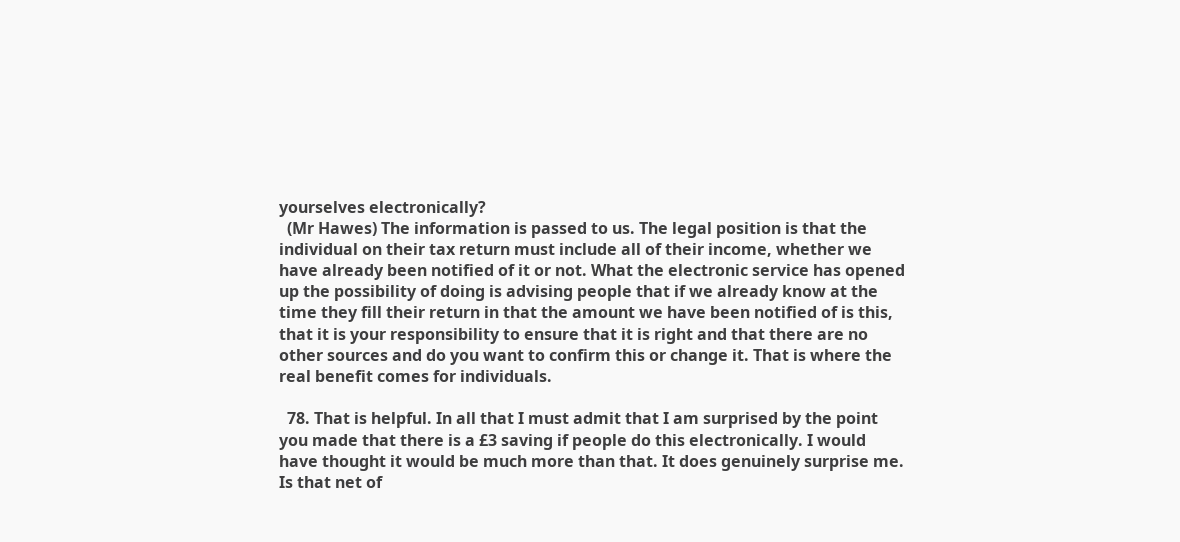yourselves electronically?
  (Mr Hawes) The information is passed to us. The legal position is that the individual on their tax return must include all of their income, whether we have already been notified of it or not. What the electronic service has opened up the possibility of doing is advising people that if we already know at the time they fill their return in that the amount we have been notified of is this, that it is your responsibility to ensure that it is right and that there are no other sources and do you want to confirm this or change it. That is where the real benefit comes for individuals.

  78. That is helpful. In all that I must admit that I am surprised by the point you made that there is a £3 saving if people do this electronically. I would have thought it would be much more than that. It does genuinely surprise me. Is that net of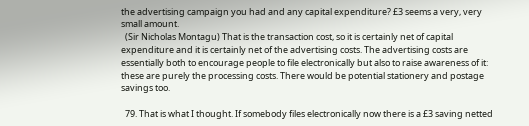the advertising campaign you had and any capital expenditure? £3 seems a very, very small amount.
  (Sir Nicholas Montagu) That is the transaction cost, so it is certainly net of capital expenditure and it is certainly net of the advertising costs. The advertising costs are essentially both to encourage people to file electronically but also to raise awareness of it: these are purely the processing costs. There would be potential stationery and postage savings too.

  79. That is what I thought. If somebody files electronically now there is a £3 saving netted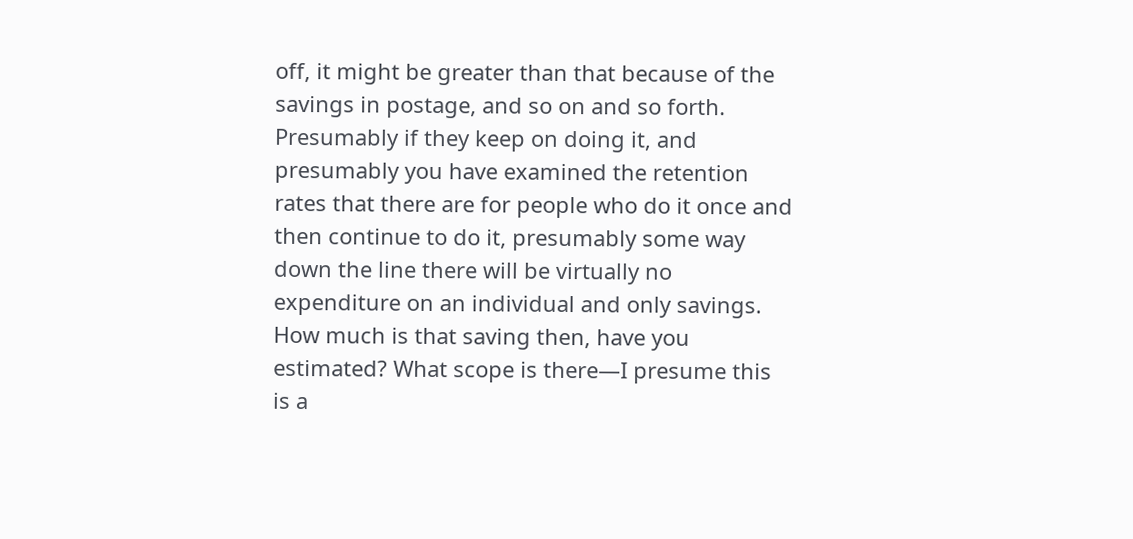off, it might be greater than that because of the savings in postage, and so on and so forth. Presumably if they keep on doing it, and presumably you have examined the retention rates that there are for people who do it once and then continue to do it, presumably some way down the line there will be virtually no expenditure on an individual and only savings. How much is that saving then, have you estimated? What scope is there—I presume this is a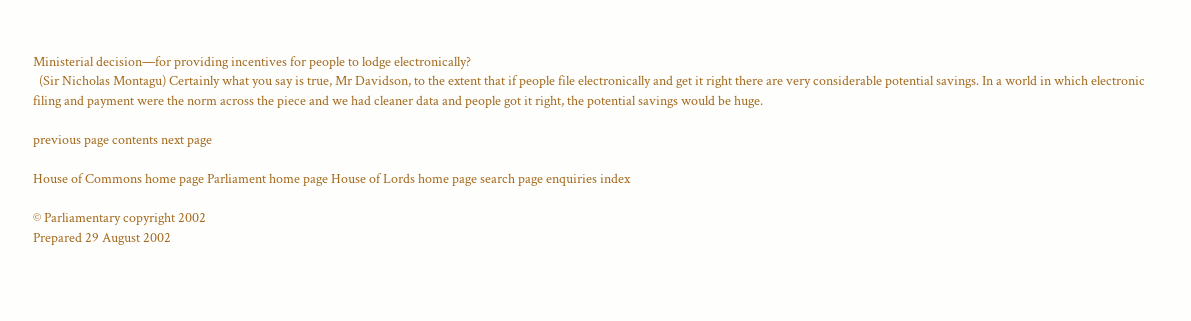Ministerial decision—for providing incentives for people to lodge electronically?
  (Sir Nicholas Montagu) Certainly what you say is true, Mr Davidson, to the extent that if people file electronically and get it right there are very considerable potential savings. In a world in which electronic filing and payment were the norm across the piece and we had cleaner data and people got it right, the potential savings would be huge.

previous page contents next page

House of Commons home page Parliament home page House of Lords home page search page enquiries index

© Parliamentary copyright 2002
Prepared 29 August 2002